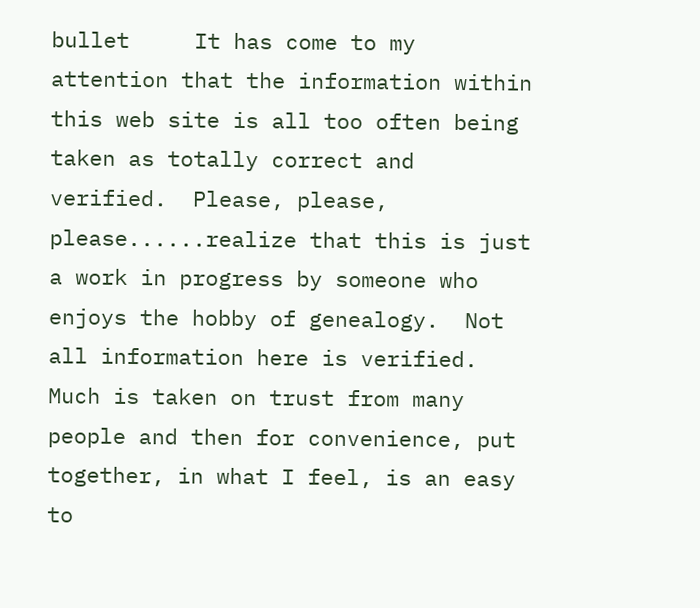bullet     It has come to my attention that the information within this web site is all too often being taken as totally correct and verified.  Please, please, please......realize that this is just a work in progress by someone who enjoys the hobby of genealogy.  Not all information here is verified.  Much is taken on trust from many people and then for convenience, put together, in what I feel, is an easy to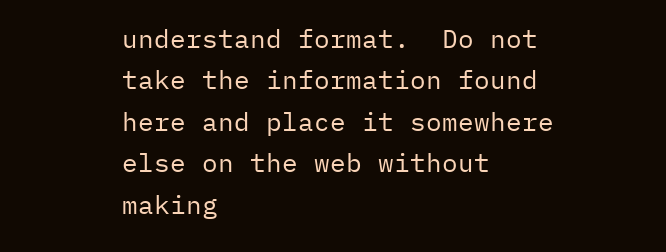understand format.  Do not take the information found here and place it somewhere else on the web without making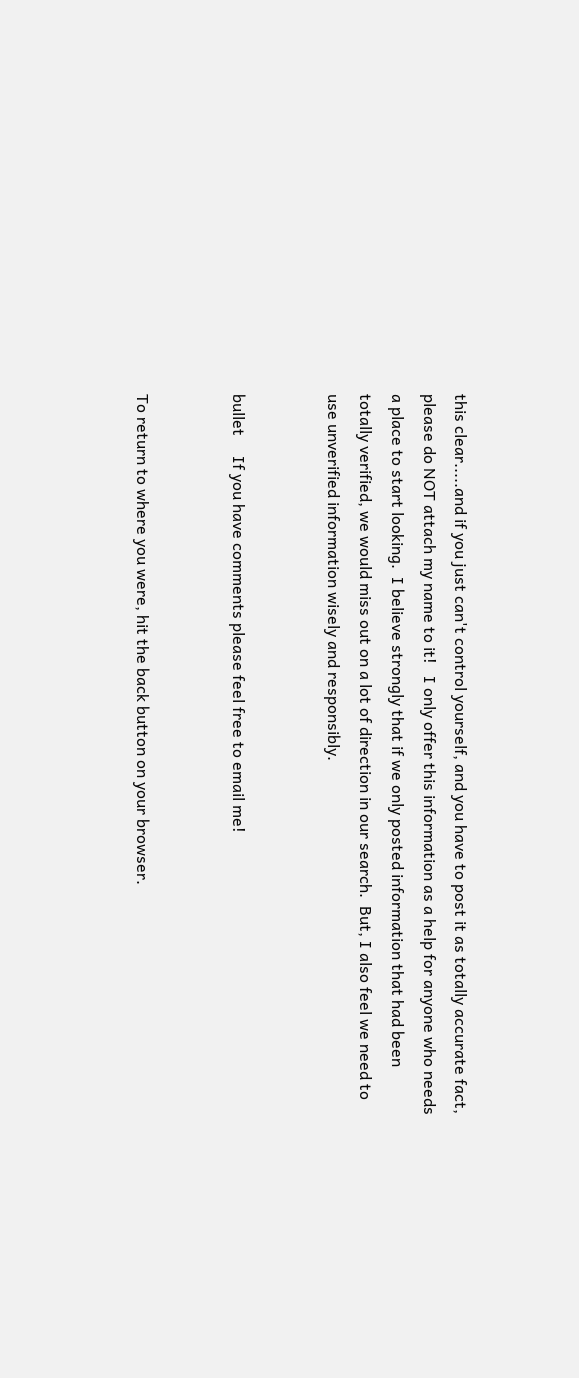this clear.....and if you just can't control yourself, and you have to post it as totally accurate fact, please do NOT attach my name to it!   I only offer this information as a help for anyone who needs a place to start looking.  I believe strongly that if we only posted information that had been totally verified, we would miss out on a lot of direction in our search.  But, I also feel we need to use unverified information wisely and responsibly.


bullet     If you have comments please feel free to email me!


To return to where you were, hit the back button on your browser.